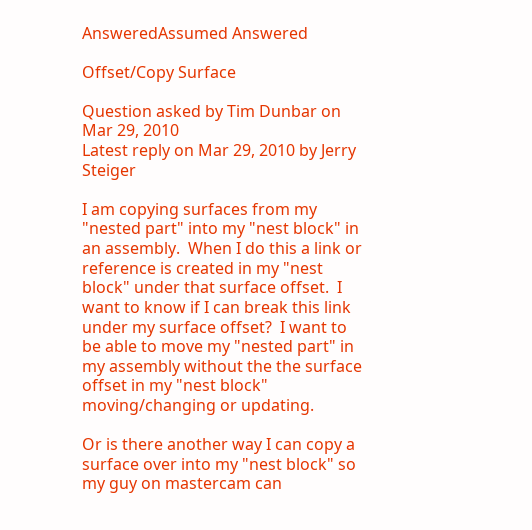AnsweredAssumed Answered

Offset/Copy Surface

Question asked by Tim Dunbar on Mar 29, 2010
Latest reply on Mar 29, 2010 by Jerry Steiger

I am copying surfaces from my "nested part" into my "nest block" in an assembly.  When I do this a link or reference is created in my "nest block" under that surface offset.  I want to know if I can break this link under my surface offset?  I want to be able to move my "nested part" in my assembly without the the surface offset in my "nest block" moving/changing or updating.

Or is there another way I can copy a surface over into my "nest block" so my guy on mastercam can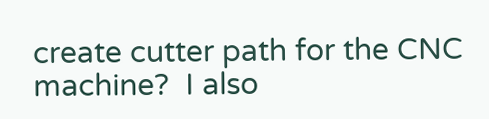create cutter path for the CNC machine?  I also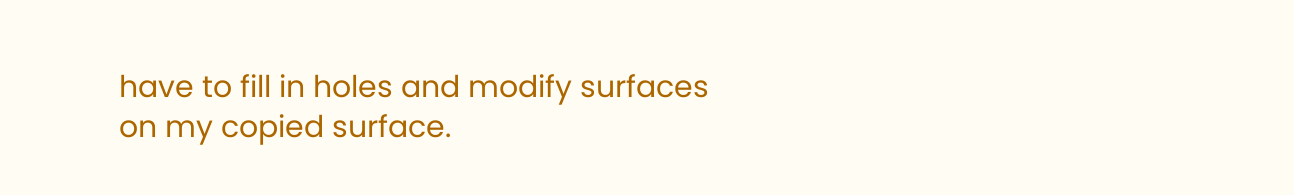have to fill in holes and modify surfaces on my copied surface.